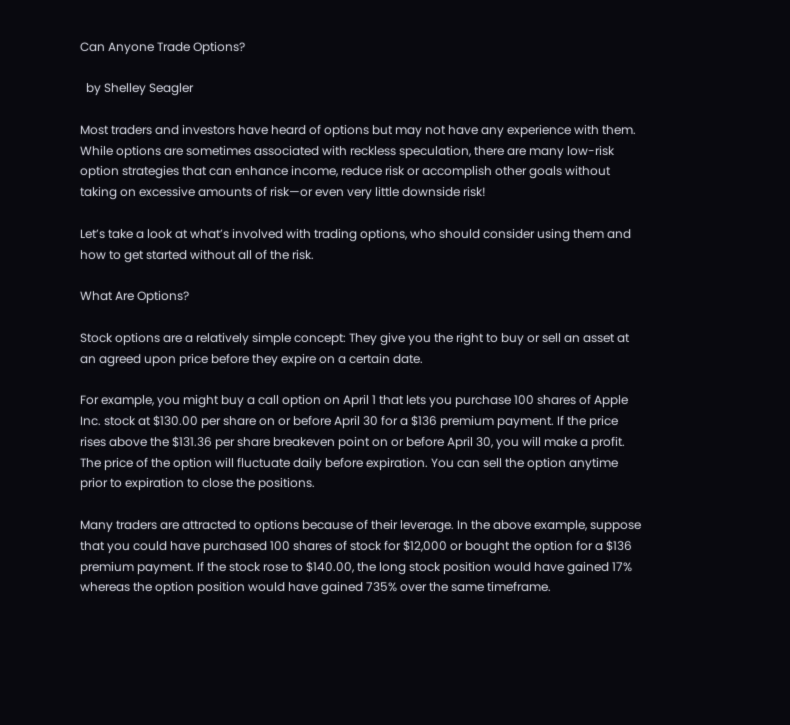Can Anyone Trade Options?

  by Shelley Seagler

Most traders and investors have heard of options but may not have any experience with them. While options are sometimes associated with reckless speculation, there are many low-risk option strategies that can enhance income, reduce risk or accomplish other goals without taking on excessive amounts of risk—or even very little downside risk!

Let’s take a look at what’s involved with trading options, who should consider using them and how to get started without all of the risk.

What Are Options?

Stock options are a relatively simple concept: They give you the right to buy or sell an asset at an agreed upon price before they expire on a certain date.

For example, you might buy a call option on April 1 that lets you purchase 100 shares of Apple Inc. stock at $130.00 per share on or before April 30 for a $136 premium payment. If the price rises above the $131.36 per share breakeven point on or before April 30, you will make a profit. The price of the option will fluctuate daily before expiration. You can sell the option anytime prior to expiration to close the positions.

Many traders are attracted to options because of their leverage. In the above example, suppose that you could have purchased 100 shares of stock for $12,000 or bought the option for a $136 premium payment. If the stock rose to $140.00, the long stock position would have gained 17% whereas the option position would have gained 735% over the same timeframe.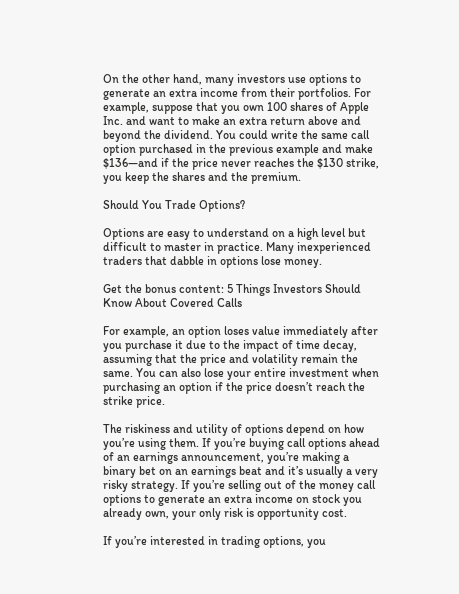On the other hand, many investors use options to generate an extra income from their portfolios. For example, suppose that you own 100 shares of Apple Inc. and want to make an extra return above and beyond the dividend. You could write the same call option purchased in the previous example and make $136—and if the price never reaches the $130 strike, you keep the shares and the premium.

Should You Trade Options?

Options are easy to understand on a high level but difficult to master in practice. Many inexperienced traders that dabble in options lose money.

Get the bonus content: 5 Things Investors Should Know About Covered Calls

For example, an option loses value immediately after you purchase it due to the impact of time decay, assuming that the price and volatility remain the same. You can also lose your entire investment when purchasing an option if the price doesn’t reach the strike price.

The riskiness and utility of options depend on how you’re using them. If you’re buying call options ahead of an earnings announcement, you’re making a binary bet on an earnings beat and it’s usually a very risky strategy. If you’re selling out of the money call options to generate an extra income on stock you already own, your only risk is opportunity cost.

If you’re interested in trading options, you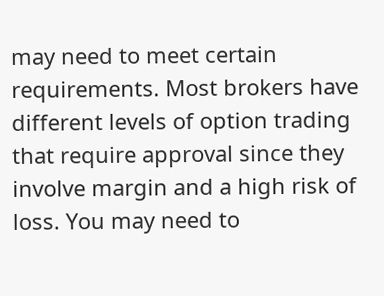may need to meet certain requirements. Most brokers have different levels of option trading that require approval since they involve margin and a high risk of loss. You may need to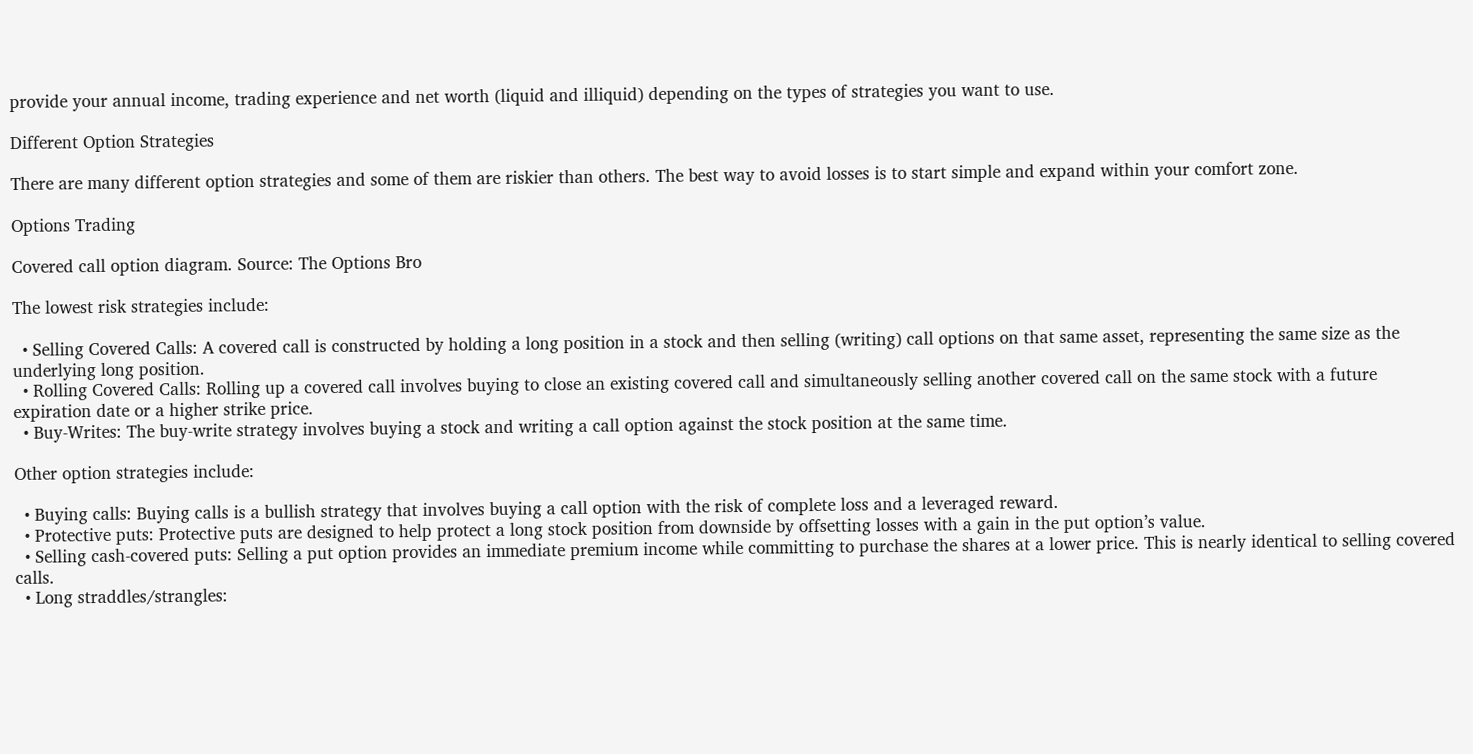provide your annual income, trading experience and net worth (liquid and illiquid) depending on the types of strategies you want to use.

Different Option Strategies

There are many different option strategies and some of them are riskier than others. The best way to avoid losses is to start simple and expand within your comfort zone.

Options Trading

Covered call option diagram. Source: The Options Bro

The lowest risk strategies include:

  • Selling Covered Calls: A covered call is constructed by holding a long position in a stock and then selling (writing) call options on that same asset, representing the same size as the underlying long position.
  • Rolling Covered Calls: Rolling up a covered call involves buying to close an existing covered call and simultaneously selling another covered call on the same stock with a future expiration date or a higher strike price.
  • Buy-Writes: The buy-write strategy involves buying a stock and writing a call option against the stock position at the same time.

Other option strategies include:

  • Buying calls: Buying calls is a bullish strategy that involves buying a call option with the risk of complete loss and a leveraged reward.
  • Protective puts: Protective puts are designed to help protect a long stock position from downside by offsetting losses with a gain in the put option’s value.
  • Selling cash-covered puts: Selling a put option provides an immediate premium income while committing to purchase the shares at a lower price. This is nearly identical to selling covered calls.
  • Long straddles/strangles: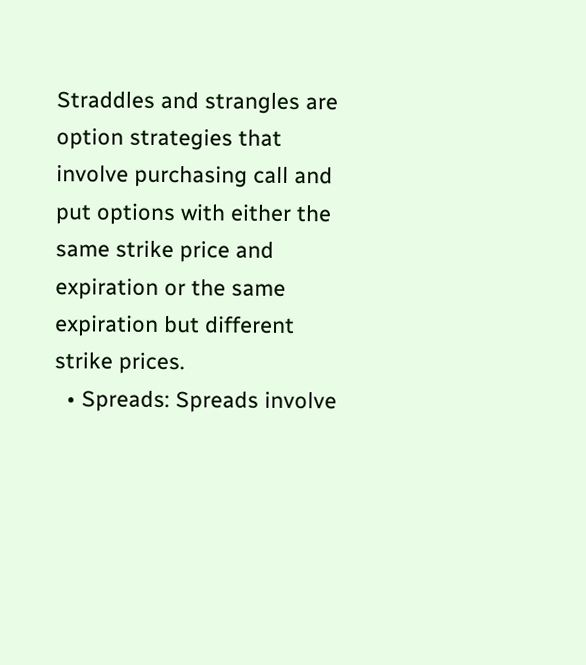Straddles and strangles are option strategies that involve purchasing call and put options with either the same strike price and expiration or the same expiration but different strike prices.
  • Spreads: Spreads involve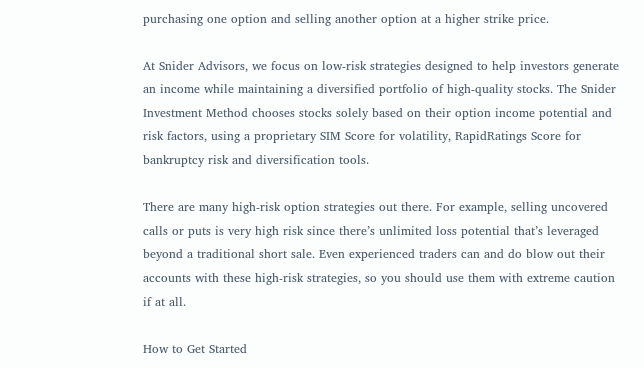purchasing one option and selling another option at a higher strike price.

At Snider Advisors, we focus on low-risk strategies designed to help investors generate an income while maintaining a diversified portfolio of high-quality stocks. The Snider Investment Method chooses stocks solely based on their option income potential and risk factors, using a proprietary SIM Score for volatility, RapidRatings Score for bankruptcy risk and diversification tools.

There are many high-risk option strategies out there. For example, selling uncovered calls or puts is very high risk since there’s unlimited loss potential that’s leveraged beyond a traditional short sale. Even experienced traders can and do blow out their accounts with these high-risk strategies, so you should use them with extreme caution if at all.

How to Get Started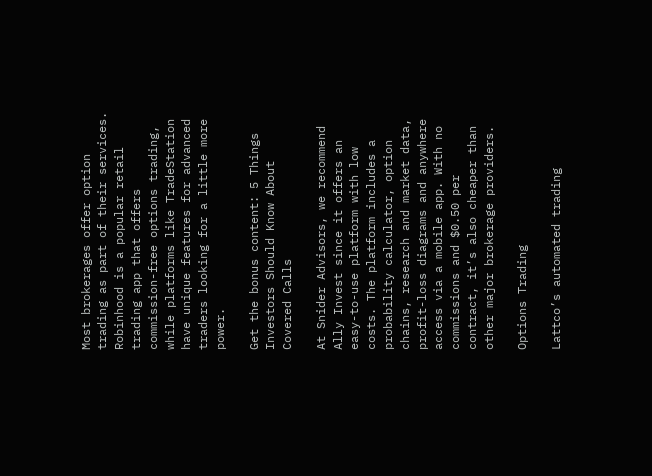Most brokerages offer option trading as part of their services. Robinhood is a popular retail trading app that offers commission-free options trading, while platforms like TradeStation have unique features for advanced traders looking for a little more power.

Get the bonus content: 5 Things Investors Should Know About Covered Calls

At Snider Advisors, we recommend Ally Invest since it offers an easy-to-use platform with low costs. The platform includes a probability calculator, option chains, research and market data, profit-loss diagrams and anywhere access via a mobile app. With no commissions and $0.50 per contract, it’s also cheaper than other major brokerage providers.

Options Trading

Lattco’s automated trading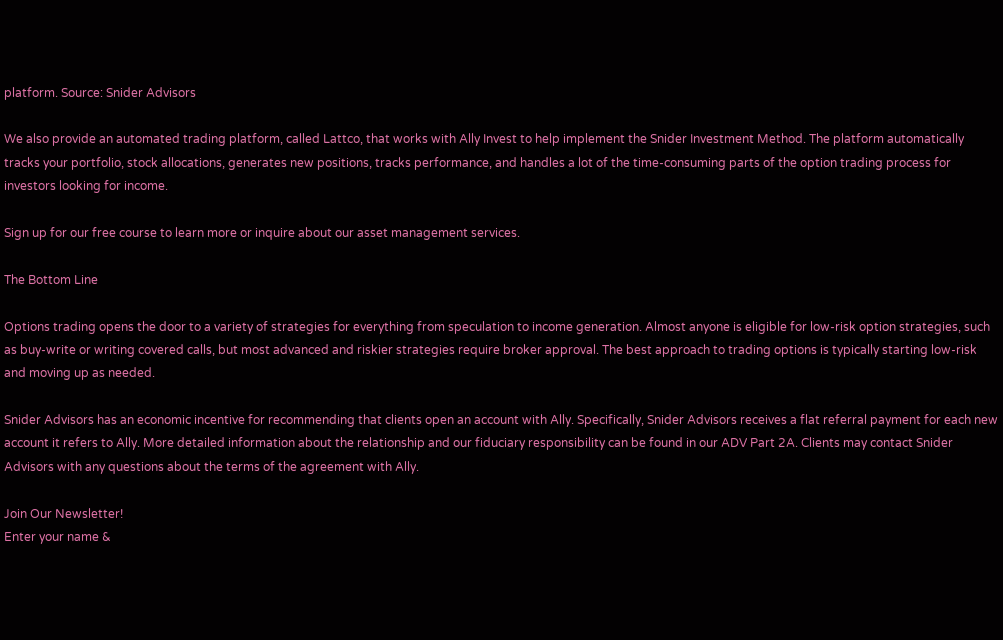platform. Source: Snider Advisors

We also provide an automated trading platform, called Lattco, that works with Ally Invest to help implement the Snider Investment Method. The platform automatically tracks your portfolio, stock allocations, generates new positions, tracks performance, and handles a lot of the time-consuming parts of the option trading process for investors looking for income.

Sign up for our free course to learn more or inquire about our asset management services.

The Bottom Line

Options trading opens the door to a variety of strategies for everything from speculation to income generation. Almost anyone is eligible for low-risk option strategies, such as buy-write or writing covered calls, but most advanced and riskier strategies require broker approval. The best approach to trading options is typically starting low-risk and moving up as needed.

Snider Advisors has an economic incentive for recommending that clients open an account with Ally. Specifically, Snider Advisors receives a flat referral payment for each new account it refers to Ally. More detailed information about the relationship and our fiduciary responsibility can be found in our ADV Part 2A. Clients may contact Snider Advisors with any questions about the terms of the agreement with Ally.

Join Our Newsletter!
Enter your name &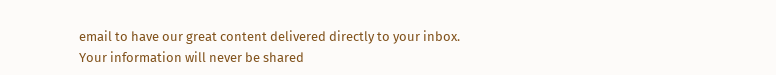email to have our great content delivered directly to your inbox.
Your information will never be shared